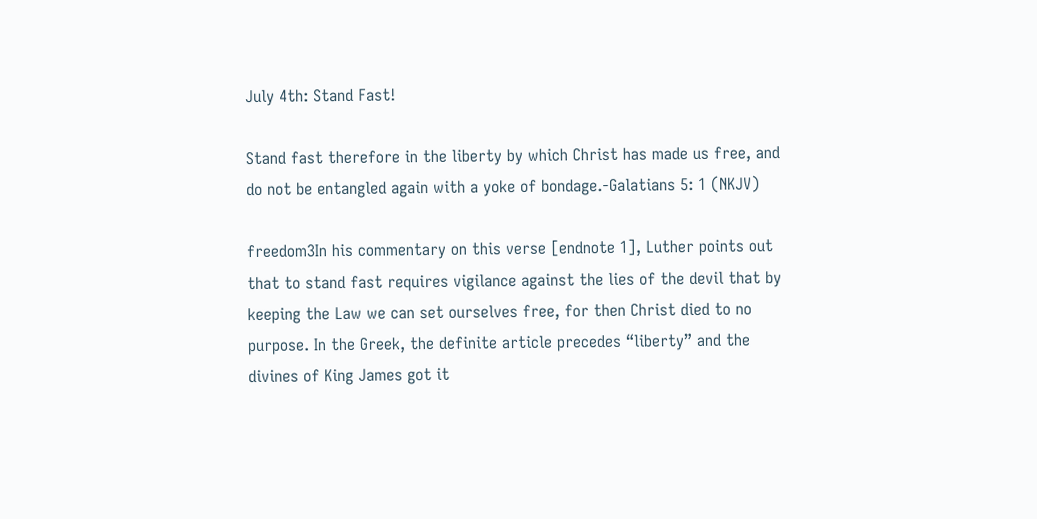July 4th: Stand Fast!

Stand fast therefore in the liberty by which Christ has made us free, and do not be entangled again with a yoke of bondage.-Galatians 5: 1 (NKJV)

freedom3In his commentary on this verse [endnote 1], Luther points out that to stand fast requires vigilance against the lies of the devil that by keeping the Law we can set ourselves free, for then Christ died to no purpose. In the Greek, the definite article precedes “liberty” and the divines of King James got it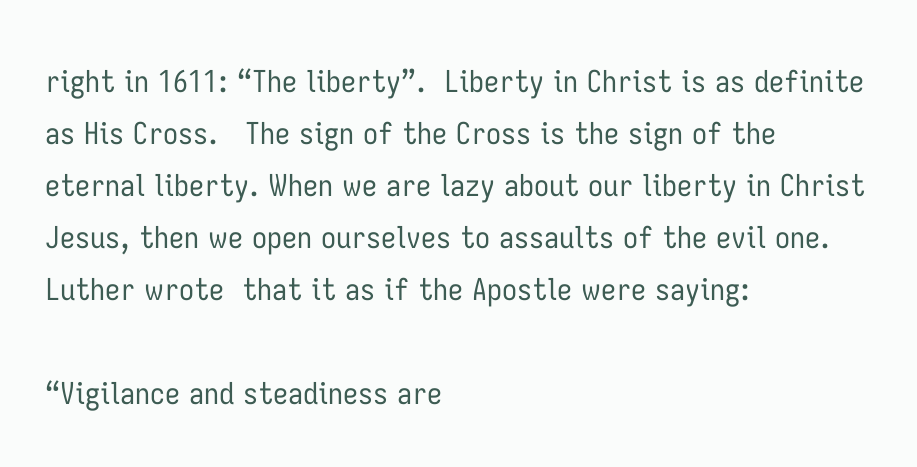right in 1611: “The liberty”.  Liberty in Christ is as definite as His Cross.   The sign of the Cross is the sign of the eternal liberty. When we are lazy about our liberty in Christ Jesus, then we open ourselves to assaults of the evil one.  Luther wrote  that it as if the Apostle were saying:

“Vigilance and steadiness are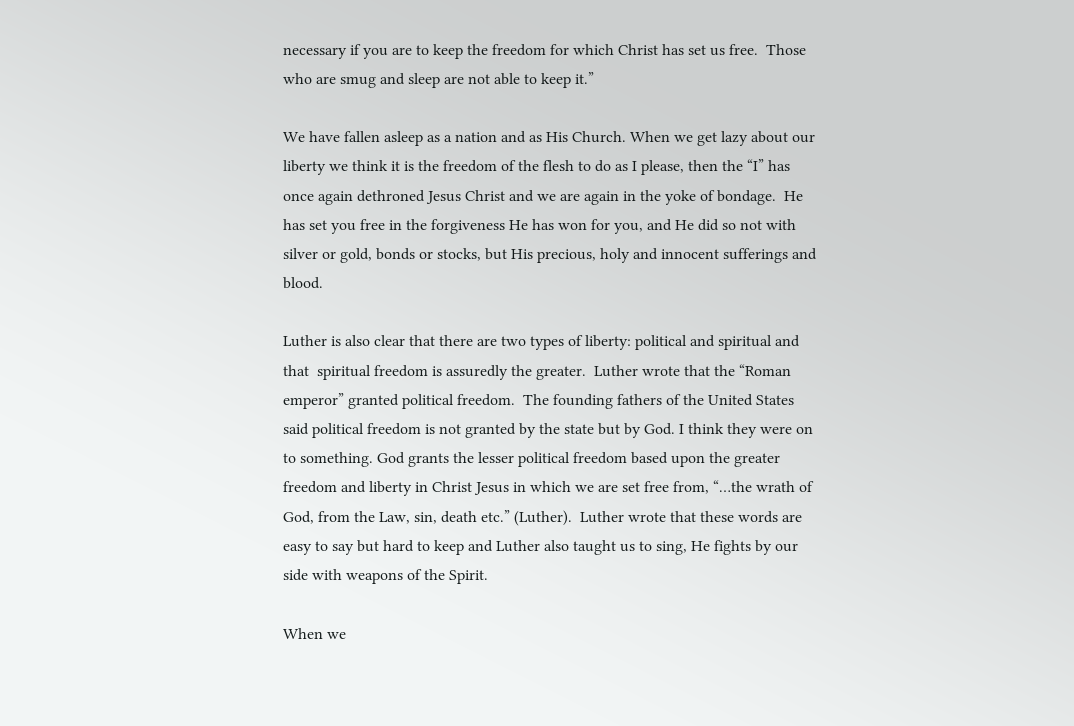necessary if you are to keep the freedom for which Christ has set us free.  Those who are smug and sleep are not able to keep it.”

We have fallen asleep as a nation and as His Church. When we get lazy about our liberty we think it is the freedom of the flesh to do as I please, then the “I” has once again dethroned Jesus Christ and we are again in the yoke of bondage.  He has set you free in the forgiveness He has won for you, and He did so not with silver or gold, bonds or stocks, but His precious, holy and innocent sufferings and blood.

Luther is also clear that there are two types of liberty: political and spiritual and that  spiritual freedom is assuredly the greater.  Luther wrote that the “Roman emperor” granted political freedom.  The founding fathers of the United States said political freedom is not granted by the state but by God. I think they were on to something. God grants the lesser political freedom based upon the greater freedom and liberty in Christ Jesus in which we are set free from, “…the wrath of God, from the Law, sin, death etc.” (Luther).  Luther wrote that these words are easy to say but hard to keep and Luther also taught us to sing, He fights by our side with weapons of the Spirit.

When we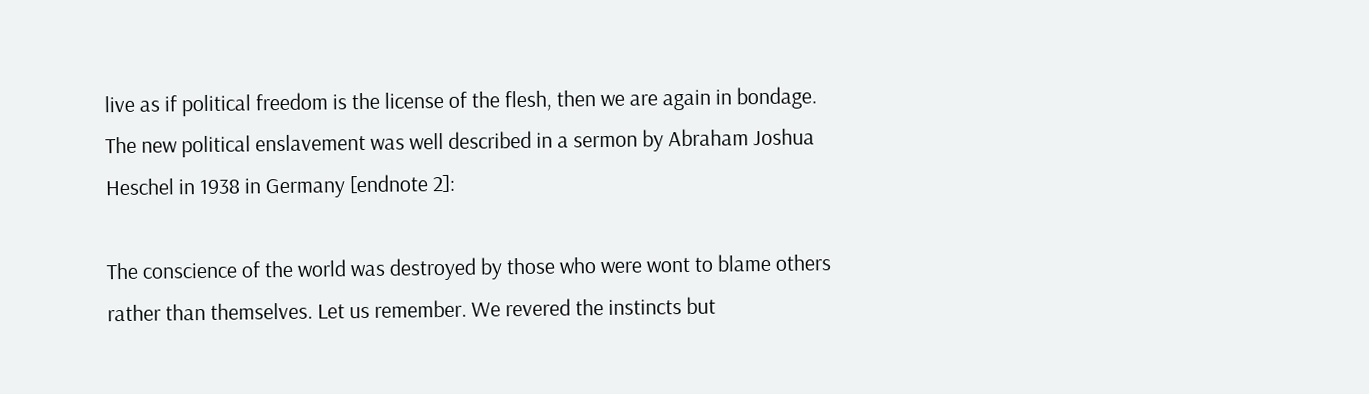live as if political freedom is the license of the flesh, then we are again in bondage.  The new political enslavement was well described in a sermon by Abraham Joshua Heschel in 1938 in Germany [endnote 2]:

The conscience of the world was destroyed by those who were wont to blame others rather than themselves. Let us remember. We revered the instincts but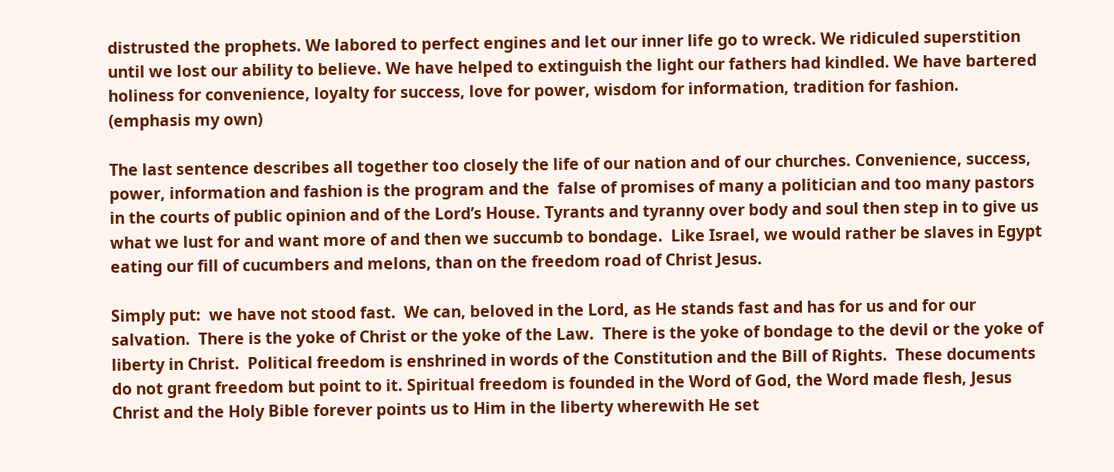distrusted the prophets. We labored to perfect engines and let our inner life go to wreck. We ridiculed superstition until we lost our ability to believe. We have helped to extinguish the light our fathers had kindled. We have bartered holiness for convenience, loyalty for success, love for power, wisdom for information, tradition for fashion. (emphasis my own)

The last sentence describes all together too closely the life of our nation and of our churches. Convenience, success, power, information and fashion is the program and the  false of promises of many a politician and too many pastors in the courts of public opinion and of the Lord’s House. Tyrants and tyranny over body and soul then step in to give us what we lust for and want more of and then we succumb to bondage.  Like Israel, we would rather be slaves in Egypt eating our fill of cucumbers and melons, than on the freedom road of Christ Jesus.

Simply put:  we have not stood fast.  We can, beloved in the Lord, as He stands fast and has for us and for our salvation.  There is the yoke of Christ or the yoke of the Law.  There is the yoke of bondage to the devil or the yoke of liberty in Christ.  Political freedom is enshrined in words of the Constitution and the Bill of Rights.  These documents do not grant freedom but point to it. Spiritual freedom is founded in the Word of God, the Word made flesh, Jesus Christ and the Holy Bible forever points us to Him in the liberty wherewith He set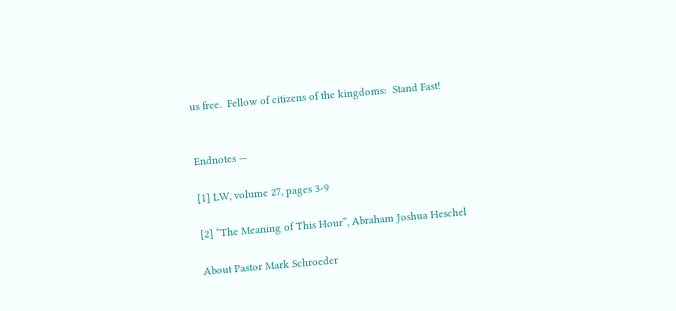us free.  Fellow of citizens of the kingdoms:  Stand Fast!


Endnotes —

[1] LW, volume 27, pages 3-9

[2] “The Meaning of This Hour”, Abraham Joshua Heschel

About Pastor Mark Schroeder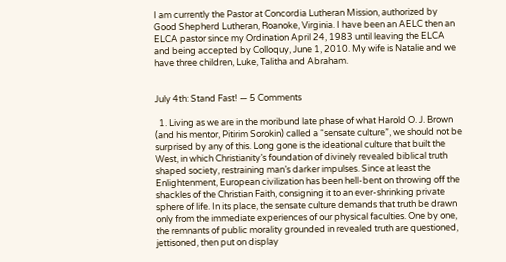I am currently the Pastor at Concordia Lutheran Mission, authorized by Good Shepherd Lutheran, Roanoke, Virginia. I have been an AELC then an ELCA pastor since my Ordination April 24, 1983 until leaving the ELCA and being accepted by Colloquy, June 1, 2010. My wife is Natalie and we have three children, Luke, Talitha and Abraham.


July 4th: Stand Fast! — 5 Comments

  1. Living as we are in the moribund late phase of what Harold O. J. Brown (and his mentor, Pitirim Sorokin) called a “sensate culture”, we should not be surprised by any of this. Long gone is the ideational culture that built the West, in which Christianity’s foundation of divinely revealed biblical truth shaped society, restraining man’s darker impulses. Since at least the Enlightenment, European civilization has been hell-bent on throwing off the shackles of the Christian Faith, consigning it to an ever-shrinking private sphere of life. In its place, the sensate culture demands that truth be drawn only from the immediate experiences of our physical faculties. One by one, the remnants of public morality grounded in revealed truth are questioned, jettisoned, then put on display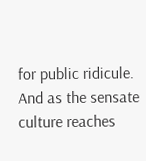for public ridicule. And as the sensate culture reaches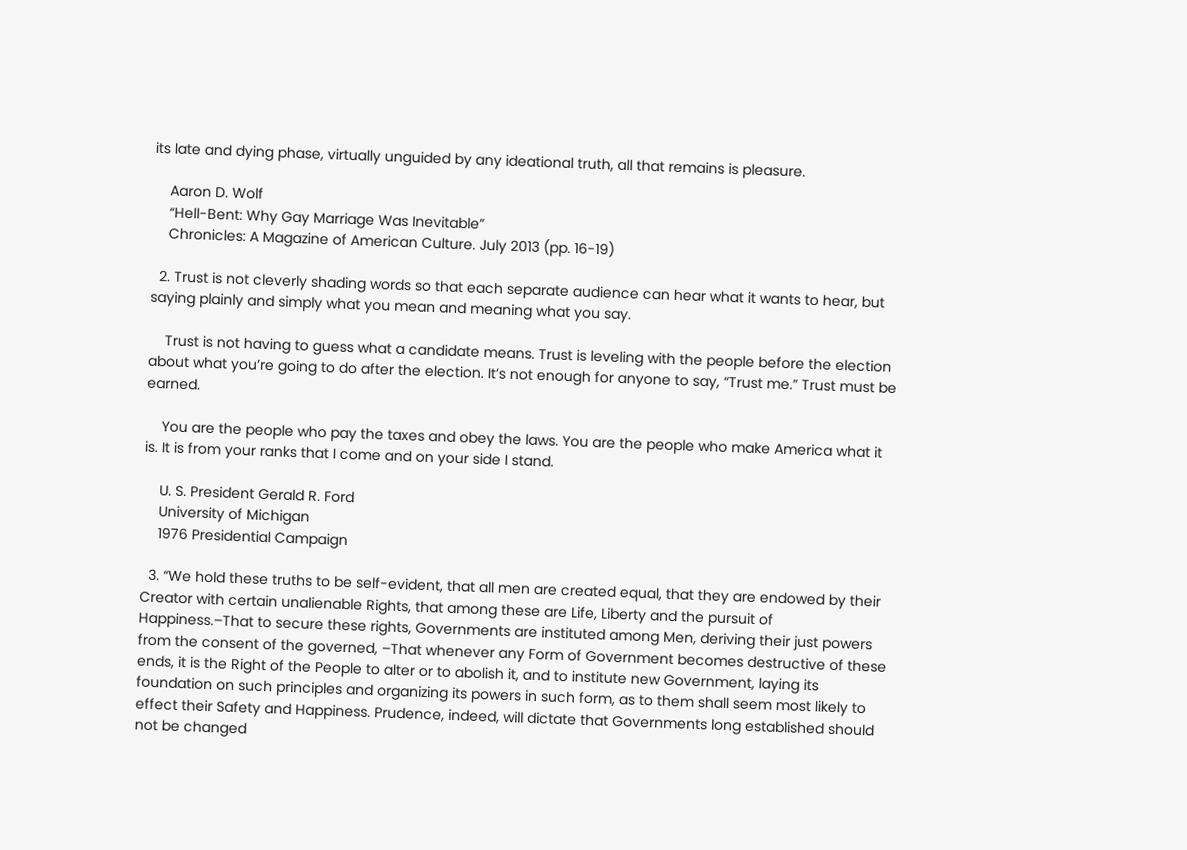its late and dying phase, virtually unguided by any ideational truth, all that remains is pleasure.

    Aaron D. Wolf
    “Hell-Bent: Why Gay Marriage Was Inevitable”
    Chronicles: A Magazine of American Culture. July 2013 (pp. 16-19)

  2. Trust is not cleverly shading words so that each separate audience can hear what it wants to hear, but saying plainly and simply what you mean and meaning what you say.

    Trust is not having to guess what a candidate means. Trust is leveling with the people before the election about what you’re going to do after the election. It’s not enough for anyone to say, “Trust me.” Trust must be earned.

    You are the people who pay the taxes and obey the laws. You are the people who make America what it is. It is from your ranks that I come and on your side I stand.

    U. S. President Gerald R. Ford
    University of Michigan
    1976 Presidential Campaign

  3. “We hold these truths to be self-evident, that all men are created equal, that they are endowed by their Creator with certain unalienable Rights, that among these are Life, Liberty and the pursuit of Happiness.–That to secure these rights, Governments are instituted among Men, deriving their just powers from the consent of the governed, –That whenever any Form of Government becomes destructive of these ends, it is the Right of the People to alter or to abolish it, and to institute new Government, laying its foundation on such principles and organizing its powers in such form, as to them shall seem most likely to effect their Safety and Happiness. Prudence, indeed, will dictate that Governments long established should not be changed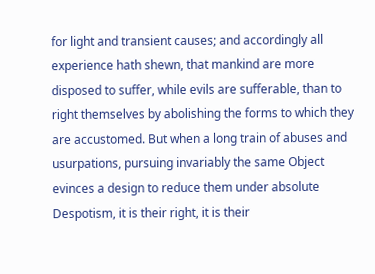for light and transient causes; and accordingly all experience hath shewn, that mankind are more disposed to suffer, while evils are sufferable, than to right themselves by abolishing the forms to which they are accustomed. But when a long train of abuses and usurpations, pursuing invariably the same Object evinces a design to reduce them under absolute Despotism, it is their right, it is their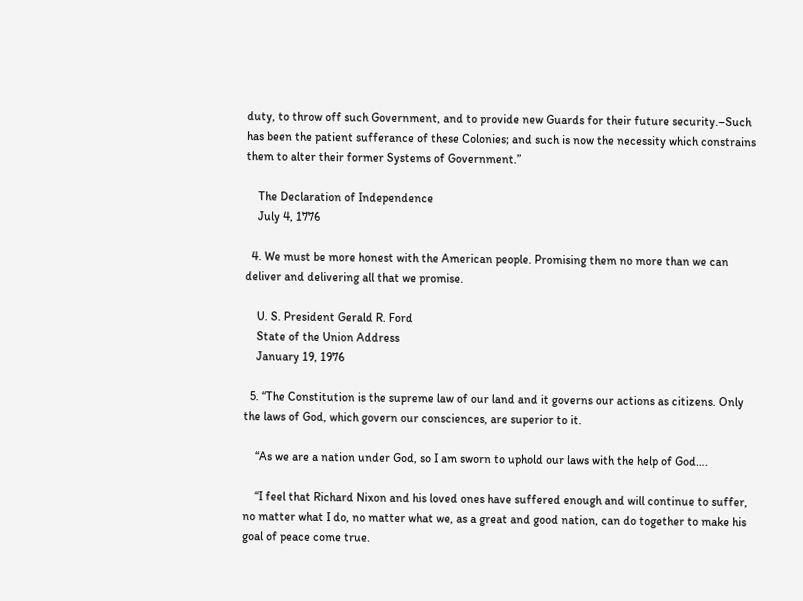duty, to throw off such Government, and to provide new Guards for their future security.–Such has been the patient sufferance of these Colonies; and such is now the necessity which constrains them to alter their former Systems of Government.”

    The Declaration of Independence
    July 4, 1776

  4. We must be more honest with the American people. Promising them no more than we can deliver and delivering all that we promise.

    U. S. President Gerald R. Ford
    State of the Union Address
    January 19, 1976

  5. “The Constitution is the supreme law of our land and it governs our actions as citizens. Only the laws of God, which govern our consciences, are superior to it.

    “As we are a nation under God, so I am sworn to uphold our laws with the help of God….

    “I feel that Richard Nixon and his loved ones have suffered enough and will continue to suffer, no matter what I do, no matter what we, as a great and good nation, can do together to make his goal of peace come true.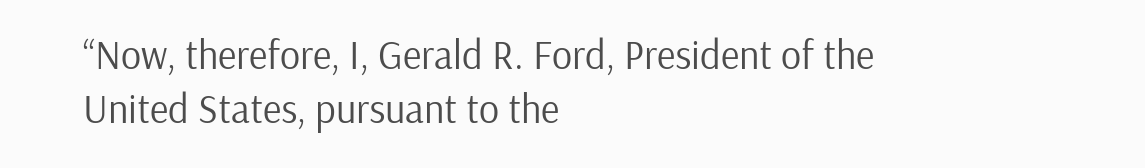“Now, therefore, I, Gerald R. Ford, President of the United States, pursuant to the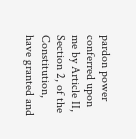pardon power conferred upon me by Article II, Section 2, of the Constitution, have granted and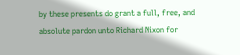by these presents do grant a full, free, and absolute pardon unto Richard Nixon for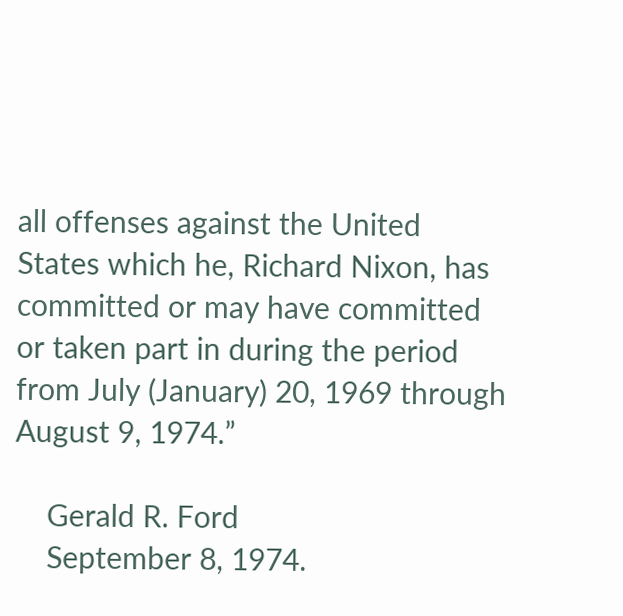all offenses against the United States which he, Richard Nixon, has committed or may have committed or taken part in during the period from July (January) 20, 1969 through August 9, 1974.”

    Gerald R. Ford
    September 8, 1974.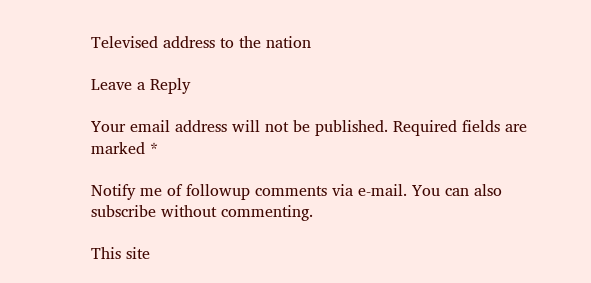Televised address to the nation

Leave a Reply

Your email address will not be published. Required fields are marked *

Notify me of followup comments via e-mail. You can also subscribe without commenting.

This site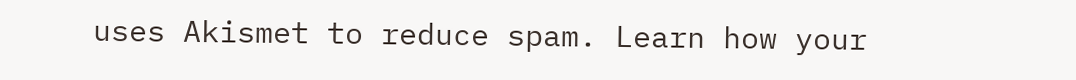uses Akismet to reduce spam. Learn how your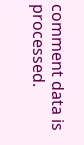comment data is processed.